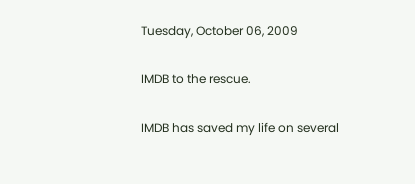Tuesday, October 06, 2009

IMDB to the rescue.

IMDB has saved my life on several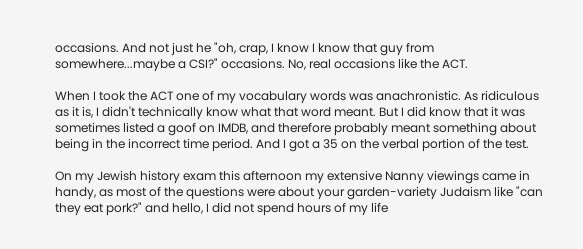occasions. And not just he "oh, crap, I know I know that guy from somewhere...maybe a CSI?" occasions. No, real occasions like the ACT.

When I took the ACT one of my vocabulary words was anachronistic. As ridiculous as it is, I didn't technically know what that word meant. But I did know that it was sometimes listed a goof on IMDB, and therefore probably meant something about being in the incorrect time period. And I got a 35 on the verbal portion of the test.

On my Jewish history exam this afternoon my extensive Nanny viewings came in handy, as most of the questions were about your garden-variety Judaism like "can they eat pork?" and hello, I did not spend hours of my life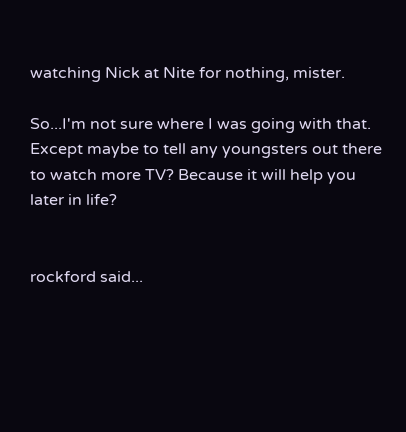watching Nick at Nite for nothing, mister.

So...I'm not sure where I was going with that. Except maybe to tell any youngsters out there to watch more TV? Because it will help you later in life?


rockford said...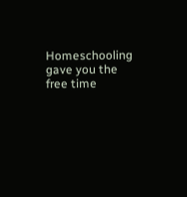Homeschooling gave you the free time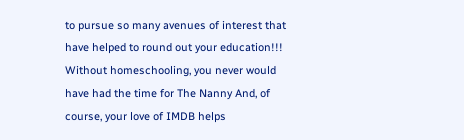to pursue so many avenues of interest that have helped to round out your education!!! Without homeschooling, you never would have had the time for The Nanny And, of course, your love of IMDB helps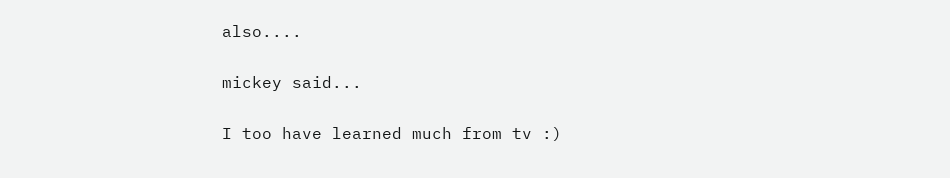also....

mickey said...

I too have learned much from tv :)